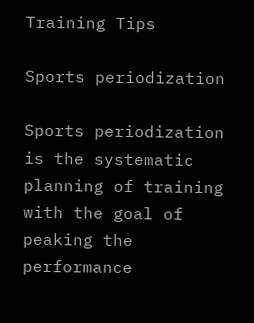Training Tips

Sports periodization

Sports periodization is the systematic planning of training with the goal of peaking the performance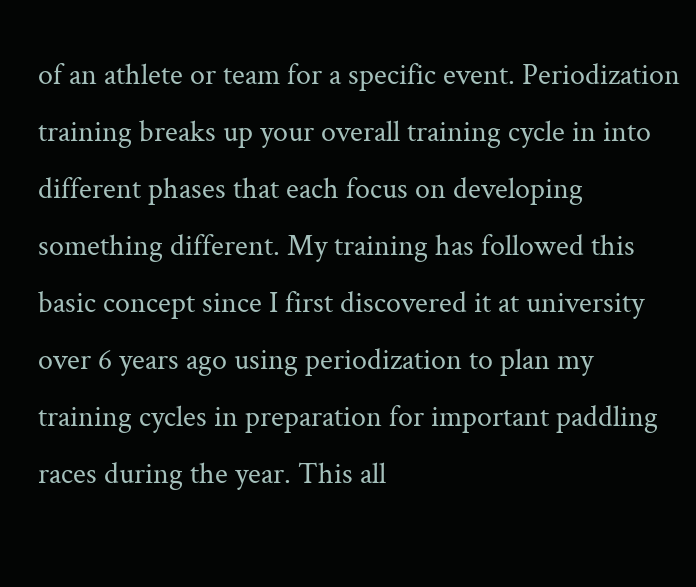of an athlete or team for a specific event. Periodization training breaks up your overall training cycle in into different phases that each focus on developing something different. My training has followed this basic concept since I first discovered it at university over 6 years ago using periodization to plan my training cycles in preparation for important paddling races during the year. This all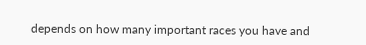depends on how many important races you have and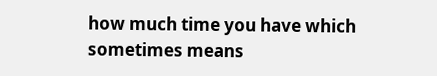how much time you have which sometimes means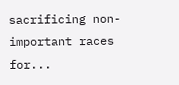sacrificing non-important races for...